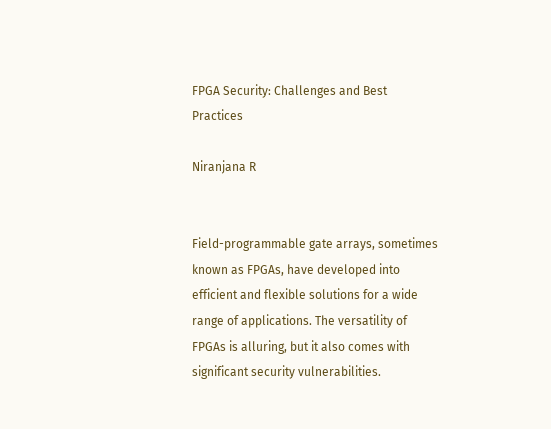FPGA Security: Challenges and Best Practices

Niranjana R


Field-programmable gate arrays, sometimes known as FPGAs, have developed into efficient and flexible solutions for a wide range of applications. The versatility of FPGAs is alluring, but it also comes with significant security vulnerabilities.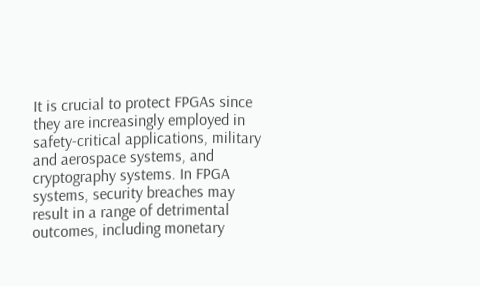It is crucial to protect FPGAs since they are increasingly employed in safety-critical applications, military and aerospace systems, and cryptography systems. In FPGA systems, security breaches may result in a range of detrimental outcomes, including monetary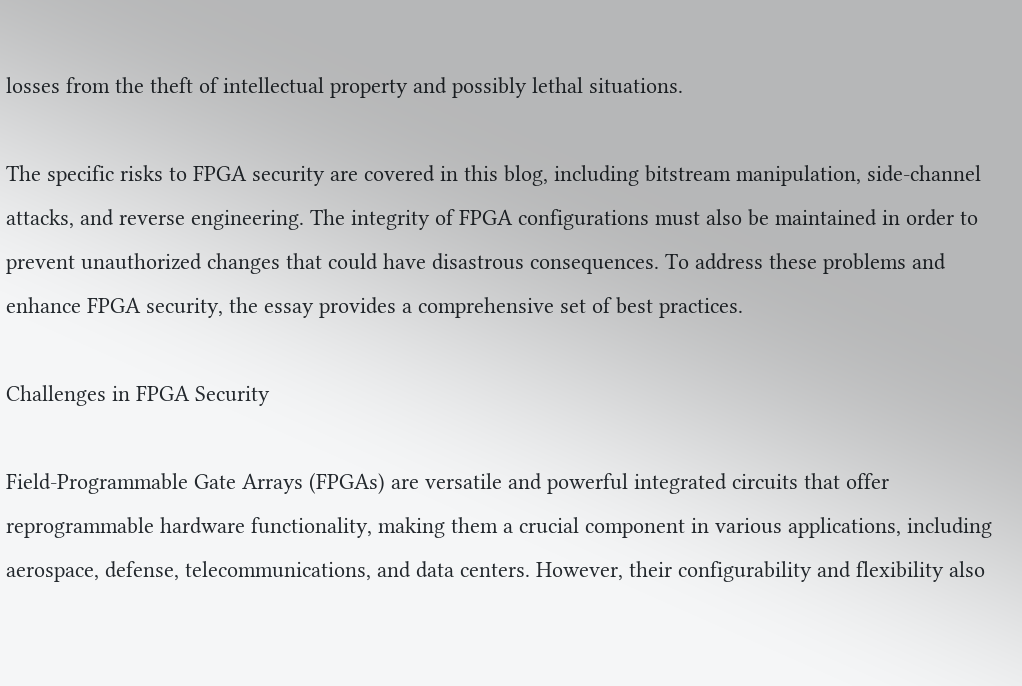losses from the theft of intellectual property and possibly lethal situations.

The specific risks to FPGA security are covered in this blog, including bitstream manipulation, side-channel attacks, and reverse engineering. The integrity of FPGA configurations must also be maintained in order to prevent unauthorized changes that could have disastrous consequences. To address these problems and enhance FPGA security, the essay provides a comprehensive set of best practices.

Challenges in FPGA Security

Field-Programmable Gate Arrays (FPGAs) are versatile and powerful integrated circuits that offer reprogrammable hardware functionality, making them a crucial component in various applications, including aerospace, defense, telecommunications, and data centers. However, their configurability and flexibility also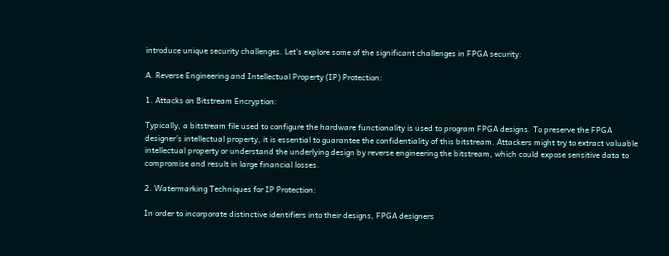introduce unique security challenges. Let’s explore some of the significant challenges in FPGA security:

A. Reverse Engineering and Intellectual Property (IP) Protection:

1. Attacks on Bitstream Encryption:

Typically, a bitstream file used to configure the hardware functionality is used to program FPGA designs. To preserve the FPGA designer’s intellectual property, it is essential to guarantee the confidentiality of this bitstream. Attackers might try to extract valuable intellectual property or understand the underlying design by reverse engineering the bitstream, which could expose sensitive data to compromise and result in large financial losses.

2. Watermarking Techniques for IP Protection:

In order to incorporate distinctive identifiers into their designs, FPGA designers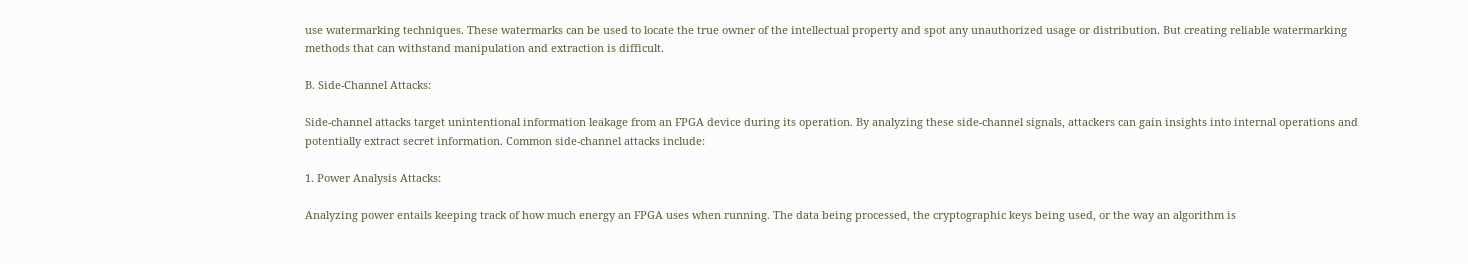use watermarking techniques. These watermarks can be used to locate the true owner of the intellectual property and spot any unauthorized usage or distribution. But creating reliable watermarking methods that can withstand manipulation and extraction is difficult.

B. Side-Channel Attacks:

Side-channel attacks target unintentional information leakage from an FPGA device during its operation. By analyzing these side-channel signals, attackers can gain insights into internal operations and potentially extract secret information. Common side-channel attacks include:

1. Power Analysis Attacks:

Analyzing power entails keeping track of how much energy an FPGA uses when running. The data being processed, the cryptographic keys being used, or the way an algorithm is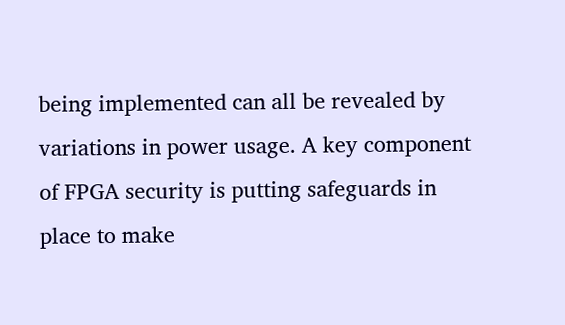being implemented can all be revealed by variations in power usage. A key component of FPGA security is putting safeguards in place to make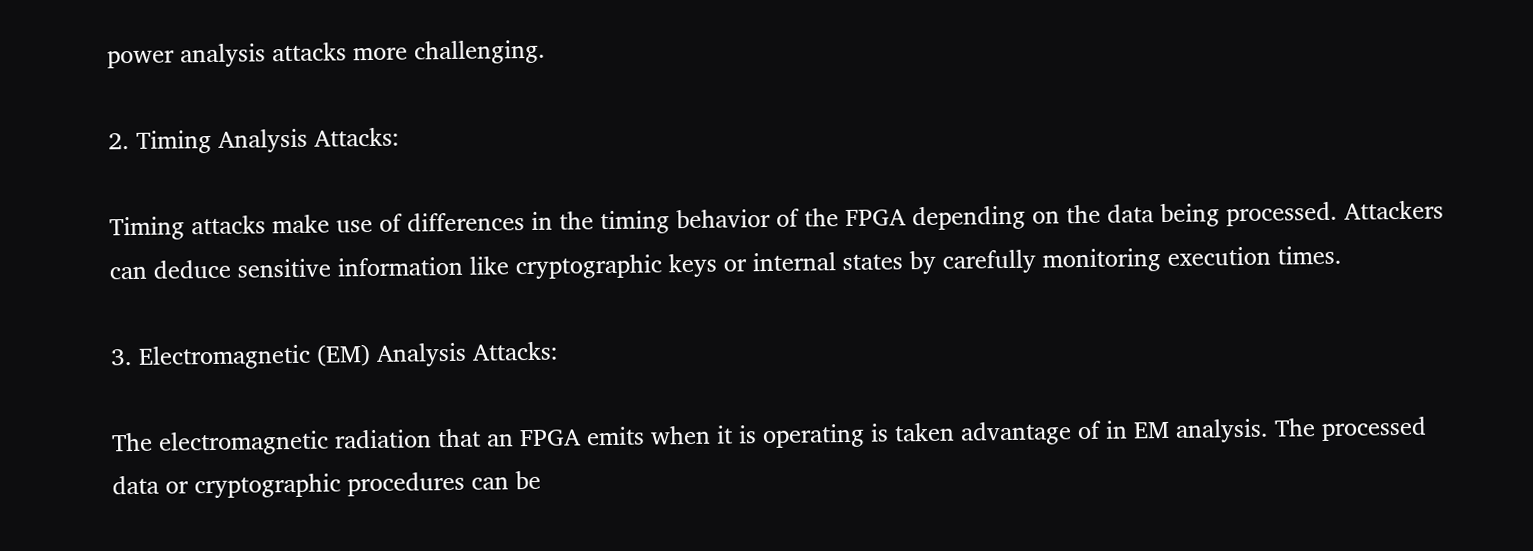power analysis attacks more challenging.

2. Timing Analysis Attacks:

Timing attacks make use of differences in the timing behavior of the FPGA depending on the data being processed. Attackers can deduce sensitive information like cryptographic keys or internal states by carefully monitoring execution times.

3. Electromagnetic (EM) Analysis Attacks:

The electromagnetic radiation that an FPGA emits when it is operating is taken advantage of in EM analysis. The processed data or cryptographic procedures can be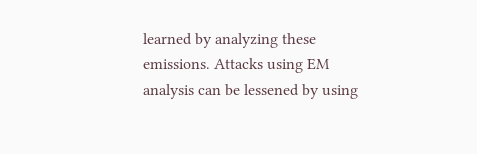learned by analyzing these emissions. Attacks using EM analysis can be lessened by using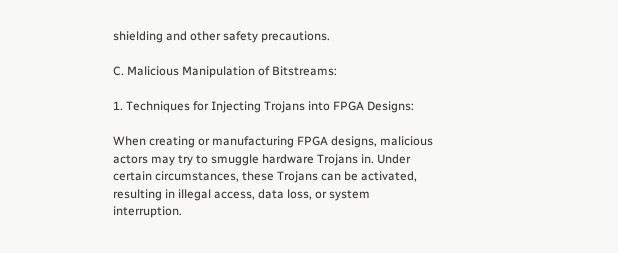shielding and other safety precautions.

C. Malicious Manipulation of Bitstreams:

1. Techniques for Injecting Trojans into FPGA Designs:

When creating or manufacturing FPGA designs, malicious actors may try to smuggle hardware Trojans in. Under certain circumstances, these Trojans can be activated, resulting in illegal access, data loss, or system interruption.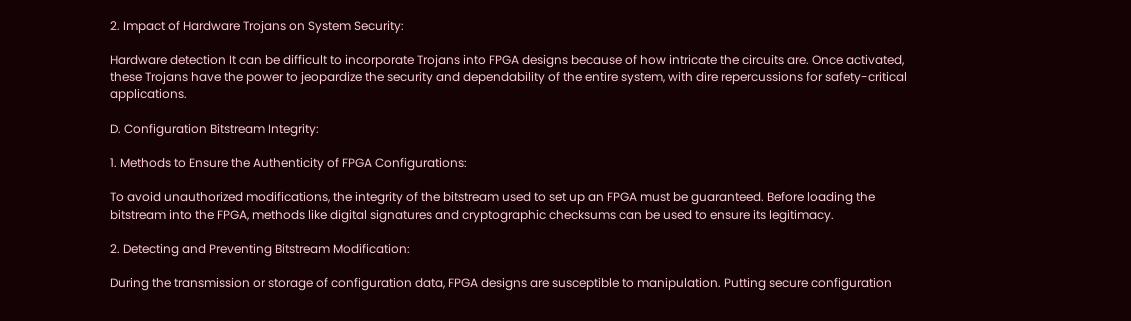2. Impact of Hardware Trojans on System Security:

Hardware detection It can be difficult to incorporate Trojans into FPGA designs because of how intricate the circuits are. Once activated, these Trojans have the power to jeopardize the security and dependability of the entire system, with dire repercussions for safety-critical applications.

D. Configuration Bitstream Integrity:

1. Methods to Ensure the Authenticity of FPGA Configurations:

To avoid unauthorized modifications, the integrity of the bitstream used to set up an FPGA must be guaranteed. Before loading the bitstream into the FPGA, methods like digital signatures and cryptographic checksums can be used to ensure its legitimacy.

2. Detecting and Preventing Bitstream Modification:

During the transmission or storage of configuration data, FPGA designs are susceptible to manipulation. Putting secure configuration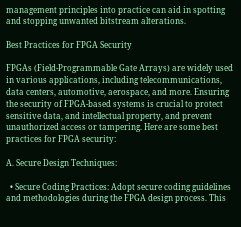management principles into practice can aid in spotting and stopping unwanted bitstream alterations.

Best Practices for FPGA Security

FPGAs (Field-Programmable Gate Arrays) are widely used in various applications, including telecommunications, data centers, automotive, aerospace, and more. Ensuring the security of FPGA-based systems is crucial to protect sensitive data, and intellectual property, and prevent unauthorized access or tampering. Here are some best practices for FPGA security:

A. Secure Design Techniques:

  • Secure Coding Practices: Adopt secure coding guidelines and methodologies during the FPGA design process. This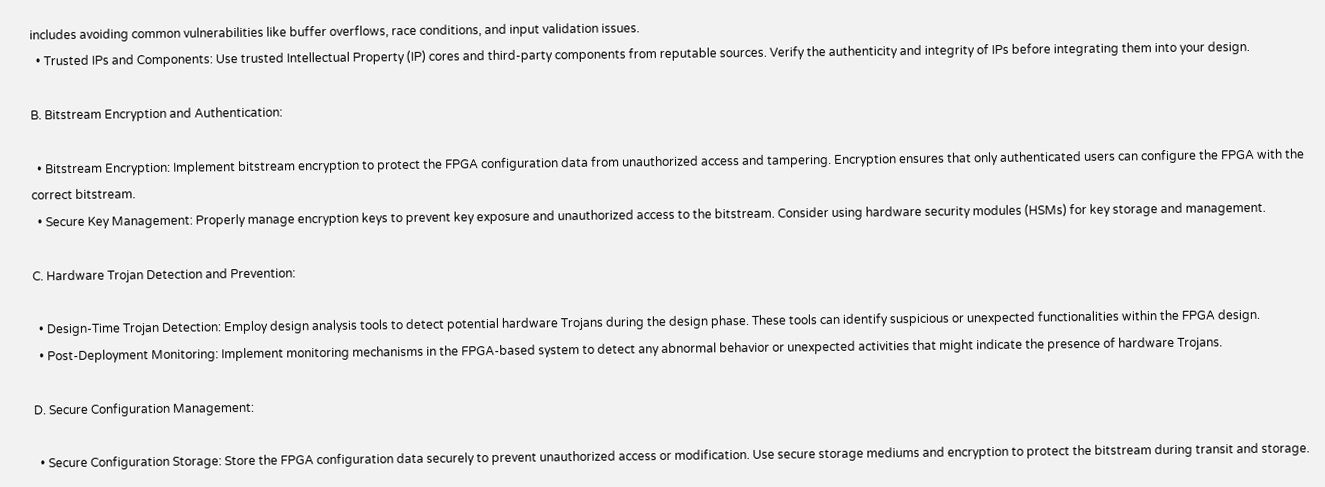includes avoiding common vulnerabilities like buffer overflows, race conditions, and input validation issues.
  • Trusted IPs and Components: Use trusted Intellectual Property (IP) cores and third-party components from reputable sources. Verify the authenticity and integrity of IPs before integrating them into your design.

B. Bitstream Encryption and Authentication:

  • Bitstream Encryption: Implement bitstream encryption to protect the FPGA configuration data from unauthorized access and tampering. Encryption ensures that only authenticated users can configure the FPGA with the correct bitstream.
  • Secure Key Management: Properly manage encryption keys to prevent key exposure and unauthorized access to the bitstream. Consider using hardware security modules (HSMs) for key storage and management.

C. Hardware Trojan Detection and Prevention:

  • Design-Time Trojan Detection: Employ design analysis tools to detect potential hardware Trojans during the design phase. These tools can identify suspicious or unexpected functionalities within the FPGA design.
  • Post-Deployment Monitoring: Implement monitoring mechanisms in the FPGA-based system to detect any abnormal behavior or unexpected activities that might indicate the presence of hardware Trojans.

D. Secure Configuration Management:

  • Secure Configuration Storage: Store the FPGA configuration data securely to prevent unauthorized access or modification. Use secure storage mediums and encryption to protect the bitstream during transit and storage.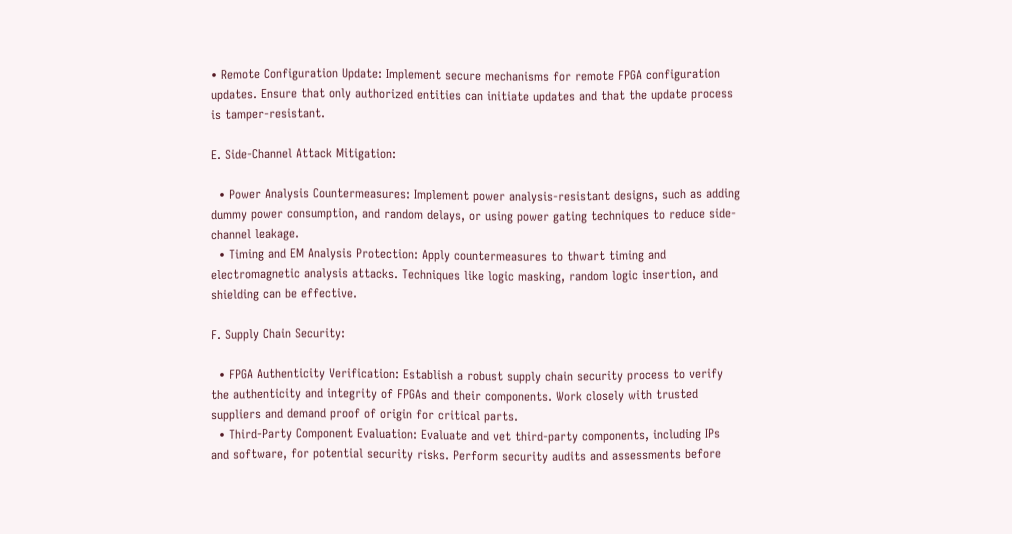• Remote Configuration Update: Implement secure mechanisms for remote FPGA configuration updates. Ensure that only authorized entities can initiate updates and that the update process is tamper-resistant.

E. Side-Channel Attack Mitigation:

  • Power Analysis Countermeasures: Implement power analysis-resistant designs, such as adding dummy power consumption, and random delays, or using power gating techniques to reduce side-channel leakage.
  • Timing and EM Analysis Protection: Apply countermeasures to thwart timing and electromagnetic analysis attacks. Techniques like logic masking, random logic insertion, and shielding can be effective.

F. Supply Chain Security:

  • FPGA Authenticity Verification: Establish a robust supply chain security process to verify the authenticity and integrity of FPGAs and their components. Work closely with trusted suppliers and demand proof of origin for critical parts.
  • Third-Party Component Evaluation: Evaluate and vet third-party components, including IPs and software, for potential security risks. Perform security audits and assessments before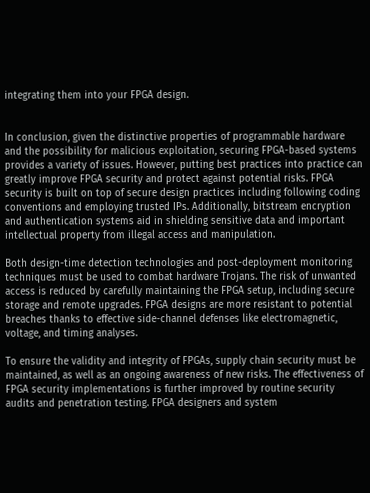integrating them into your FPGA design.


In conclusion, given the distinctive properties of programmable hardware and the possibility for malicious exploitation, securing FPGA-based systems provides a variety of issues. However, putting best practices into practice can greatly improve FPGA security and protect against potential risks. FPGA security is built on top of secure design practices including following coding conventions and employing trusted IPs. Additionally, bitstream encryption and authentication systems aid in shielding sensitive data and important intellectual property from illegal access and manipulation.

Both design-time detection technologies and post-deployment monitoring techniques must be used to combat hardware Trojans. The risk of unwanted access is reduced by carefully maintaining the FPGA setup, including secure storage and remote upgrades. FPGA designs are more resistant to potential breaches thanks to effective side-channel defenses like electromagnetic, voltage, and timing analyses.

To ensure the validity and integrity of FPGAs, supply chain security must be maintained, as well as an ongoing awareness of new risks. The effectiveness of FPGA security implementations is further improved by routine security audits and penetration testing. FPGA designers and system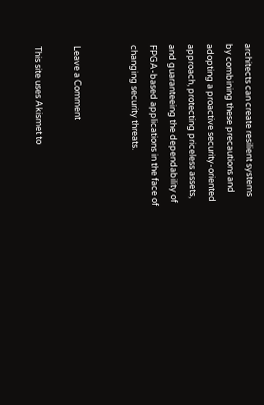architects can create resilient systems by combining these precautions and adopting a proactive security-oriented approach, protecting priceless assets, and guaranteeing the dependability of FPGA-based applications in the face of changing security threats.


Leave a Comment

This site uses Akismet to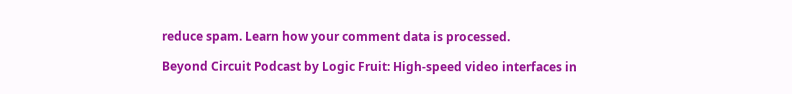reduce spam. Learn how your comment data is processed.

Beyond Circuit Podcast by Logic Fruit: High-speed video interfaces in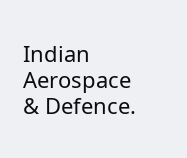Indian Aerospace & Defence.